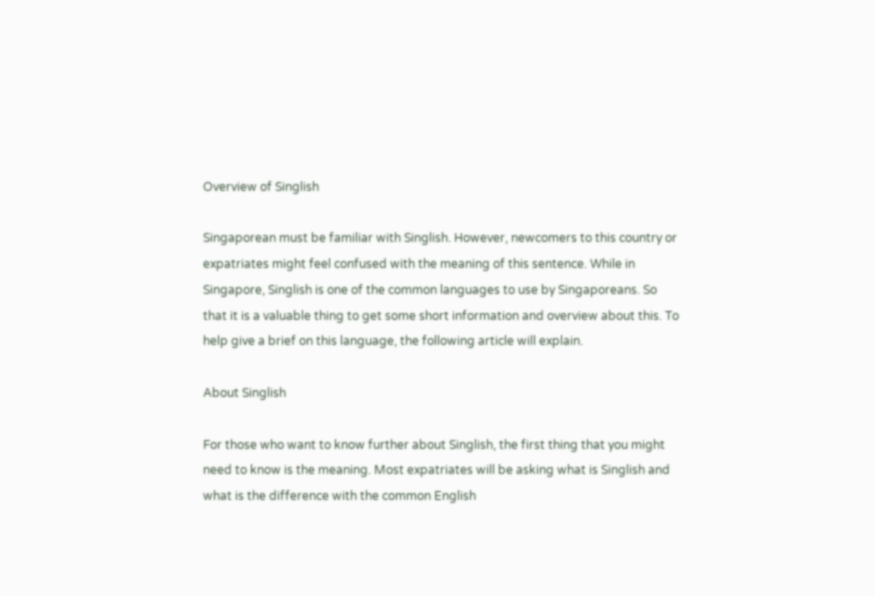Overview of Singlish

Singaporean must be familiar with Singlish. However, newcomers to this country or expatriates might feel confused with the meaning of this sentence. While in Singapore, Singlish is one of the common languages to use by Singaporeans. So that it is a valuable thing to get some short information and overview about this. To help give a brief on this language, the following article will explain.

About Singlish

For those who want to know further about Singlish, the first thing that you might need to know is the meaning. Most expatriates will be asking what is Singlish and what is the difference with the common English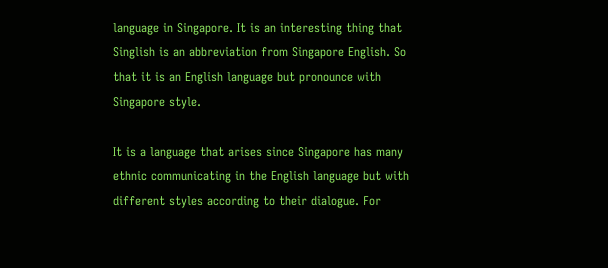language in Singapore. It is an interesting thing that Singlish is an abbreviation from Singapore English. So that it is an English language but pronounce with Singapore style.

It is a language that arises since Singapore has many ethnic communicating in the English language but with different styles according to their dialogue. For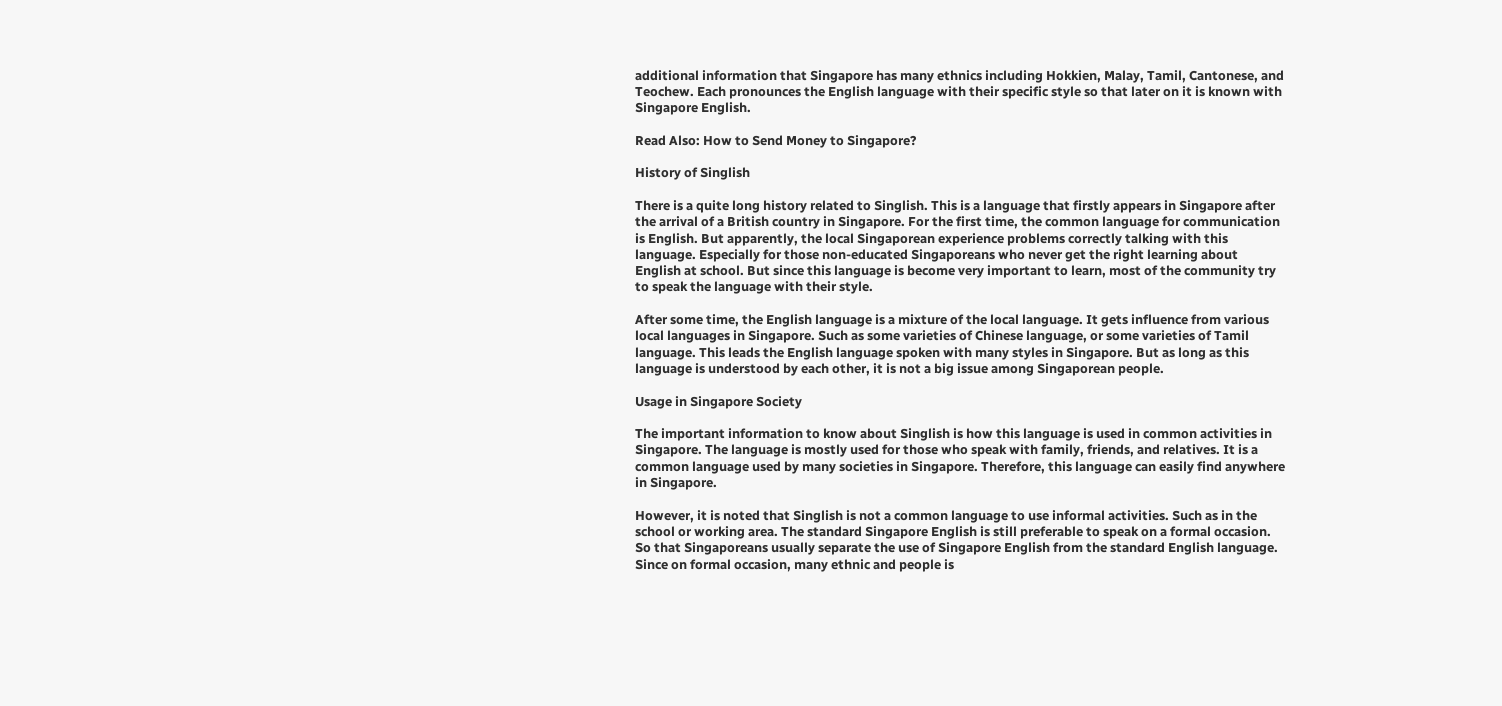additional information that Singapore has many ethnics including Hokkien, Malay, Tamil, Cantonese, and Teochew. Each pronounces the English language with their specific style so that later on it is known with Singapore English.

Read Also: How to Send Money to Singapore?

History of Singlish

There is a quite long history related to Singlish. This is a language that firstly appears in Singapore after the arrival of a British country in Singapore. For the first time, the common language for communication is English. But apparently, the local Singaporean experience problems correctly talking with this language. Especially for those non-educated Singaporeans who never get the right learning about English at school. But since this language is become very important to learn, most of the community try to speak the language with their style.

After some time, the English language is a mixture of the local language. It gets influence from various local languages in Singapore. Such as some varieties of Chinese language, or some varieties of Tamil language. This leads the English language spoken with many styles in Singapore. But as long as this language is understood by each other, it is not a big issue among Singaporean people.

Usage in Singapore Society

The important information to know about Singlish is how this language is used in common activities in Singapore. The language is mostly used for those who speak with family, friends, and relatives. It is a common language used by many societies in Singapore. Therefore, this language can easily find anywhere in Singapore.

However, it is noted that Singlish is not a common language to use informal activities. Such as in the school or working area. The standard Singapore English is still preferable to speak on a formal occasion. So that Singaporeans usually separate the use of Singapore English from the standard English language. Since on formal occasion, many ethnic and people is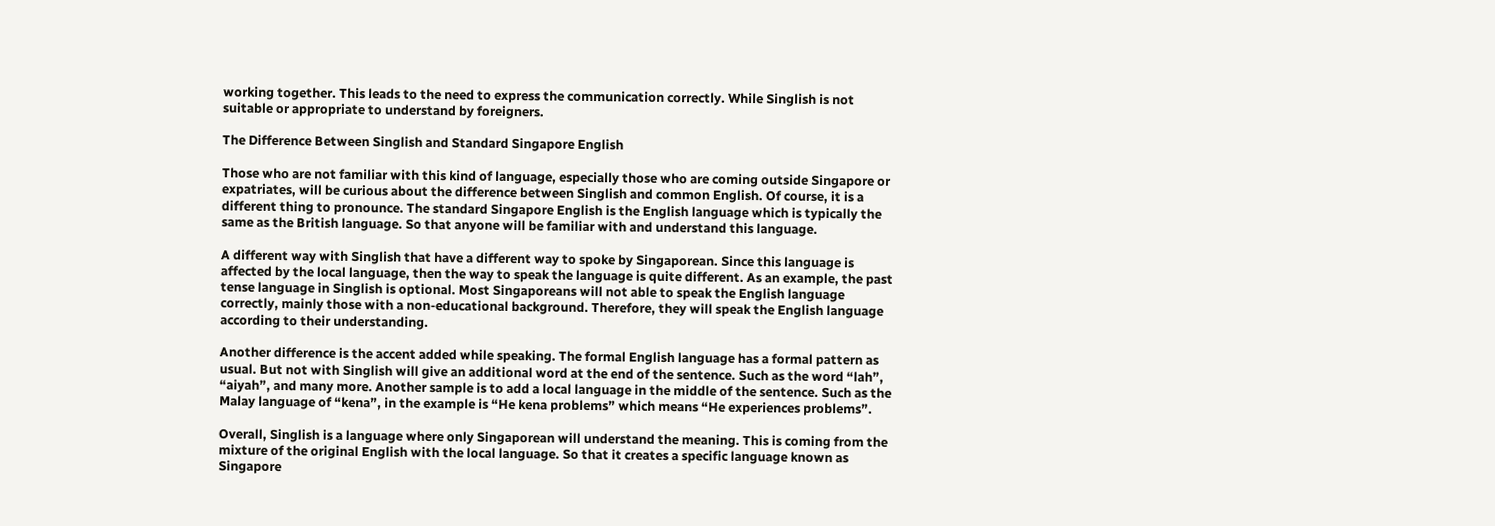working together. This leads to the need to express the communication correctly. While Singlish is not suitable or appropriate to understand by foreigners.

The Difference Between Singlish and Standard Singapore English

Those who are not familiar with this kind of language, especially those who are coming outside Singapore or expatriates, will be curious about the difference between Singlish and common English. Of course, it is a different thing to pronounce. The standard Singapore English is the English language which is typically the same as the British language. So that anyone will be familiar with and understand this language.

A different way with Singlish that have a different way to spoke by Singaporean. Since this language is affected by the local language, then the way to speak the language is quite different. As an example, the past tense language in Singlish is optional. Most Singaporeans will not able to speak the English language correctly, mainly those with a non-educational background. Therefore, they will speak the English language according to their understanding.

Another difference is the accent added while speaking. The formal English language has a formal pattern as usual. But not with Singlish will give an additional word at the end of the sentence. Such as the word “lah”, “aiyah”, and many more. Another sample is to add a local language in the middle of the sentence. Such as the Malay language of “kena”, in the example is “He kena problems” which means “He experiences problems”.

Overall, Singlish is a language where only Singaporean will understand the meaning. This is coming from the mixture of the original English with the local language. So that it creates a specific language known as Singapore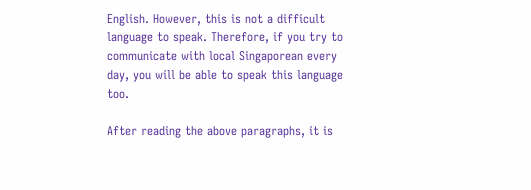English. However, this is not a difficult language to speak. Therefore, if you try to communicate with local Singaporean every day, you will be able to speak this language too.

After reading the above paragraphs, it is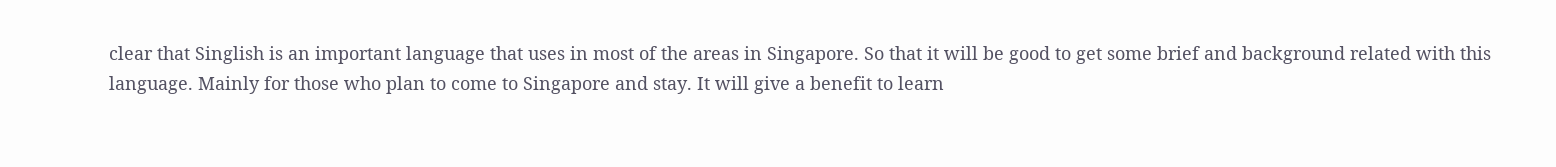clear that Singlish is an important language that uses in most of the areas in Singapore. So that it will be good to get some brief and background related with this language. Mainly for those who plan to come to Singapore and stay. It will give a benefit to learn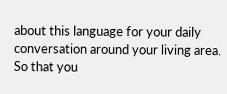about this language for your daily conversation around your living area. So that you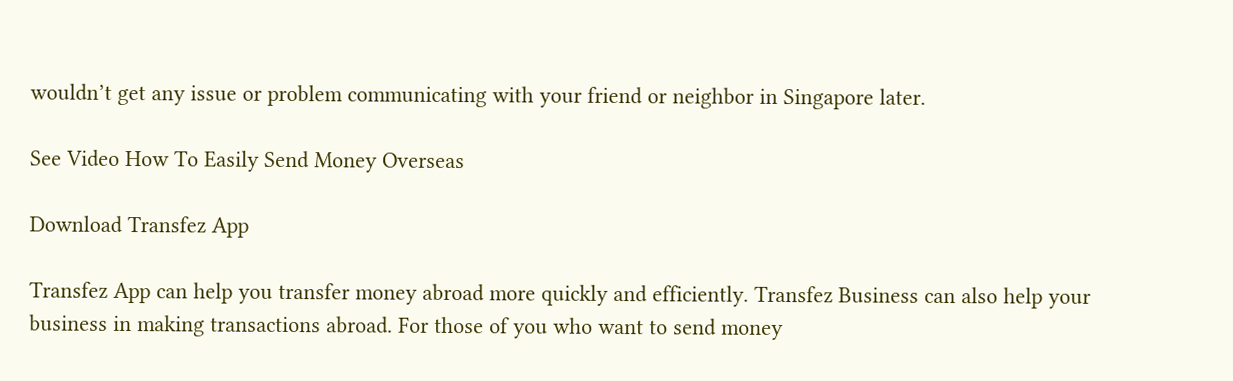wouldn’t get any issue or problem communicating with your friend or neighbor in Singapore later.

See Video How To Easily Send Money Overseas

Download Transfez App

Transfez App can help you transfer money abroad more quickly and efficiently. Transfez Business can also help your business in making transactions abroad. For those of you who want to send money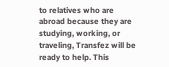to relatives who are abroad because they are studying, working, or traveling, Transfez will be ready to help. This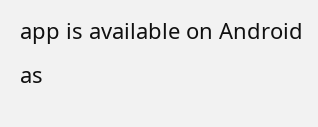app is available on Android as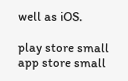well as iOS.

play store small
app store small